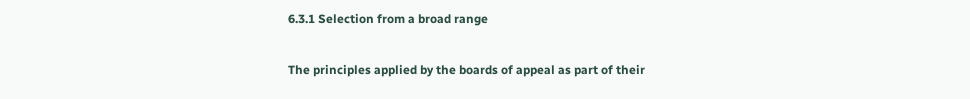6.3.1 Selection from a broad range

The principles applied by the boards of appeal as part of their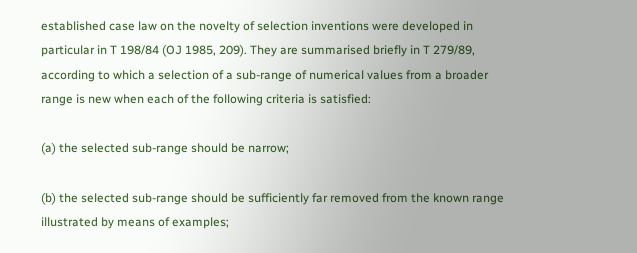established case law on the novelty of selection inventions were developed in particular in T 198/84 (OJ 1985, 209). They are summarised briefly in T 279/89, according to which a selection of a sub-range of numerical values from a broader range is new when each of the following criteria is satisfied:

(a) the selected sub-range should be narrow;

(b) the selected sub-range should be sufficiently far removed from the known range illustrated by means of examples;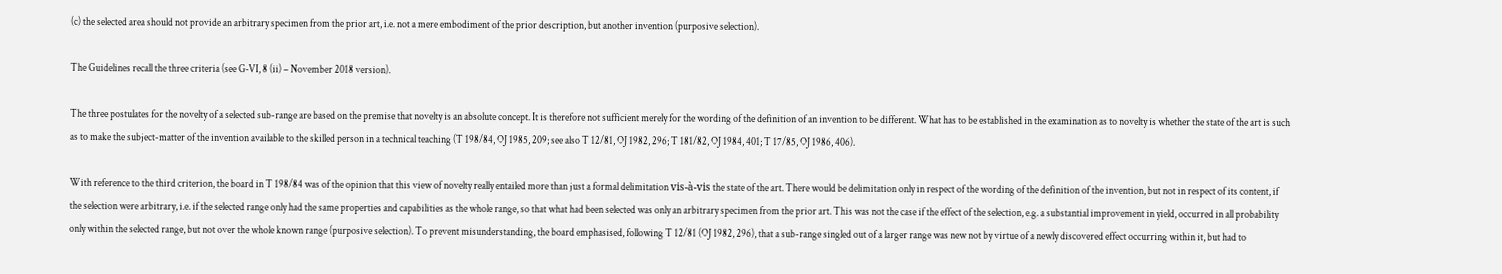(c) the selected area should not provide an arbitrary specimen from the prior art, i.e. not a mere embodiment of the prior description, but another invention (purposive selection).

The Guidelines recall the three criteria (see G‑VI, 8 (ii) – November 2018 version).

The three postulates for the novelty of a selected sub-range are based on the premise that novelty is an absolute concept. It is therefore not sufficient merely for the wording of the definition of an invention to be different. What has to be established in the examination as to novelty is whether the state of the art is such as to make the subject-matter of the invention available to the skilled person in a technical teaching (T 198/84, OJ 1985, 209; see also T 12/81, OJ 1982, 296; T 181/82, OJ 1984, 401; T 17/85, OJ 1986, 406).

With reference to the third criterion, the board in T 198/84 was of the opinion that this view of novelty really entailed more than just a formal delimitation vis-à-vis the state of the art. There would be delimitation only in respect of the wording of the definition of the invention, but not in respect of its content, if the selection were arbitrary, i.e. if the selected range only had the same properties and capabilities as the whole range, so that what had been selected was only an arbitrary specimen from the prior art. This was not the case if the effect of the selection, e.g. a substantial improvement in yield, occurred in all probability only within the selected range, but not over the whole known range (purposive selection). To prevent misunderstanding, the board emphasised, following T 12/81 (OJ 1982, 296), that a sub-range singled out of a larger range was new not by virtue of a newly discovered effect occurring within it, but had to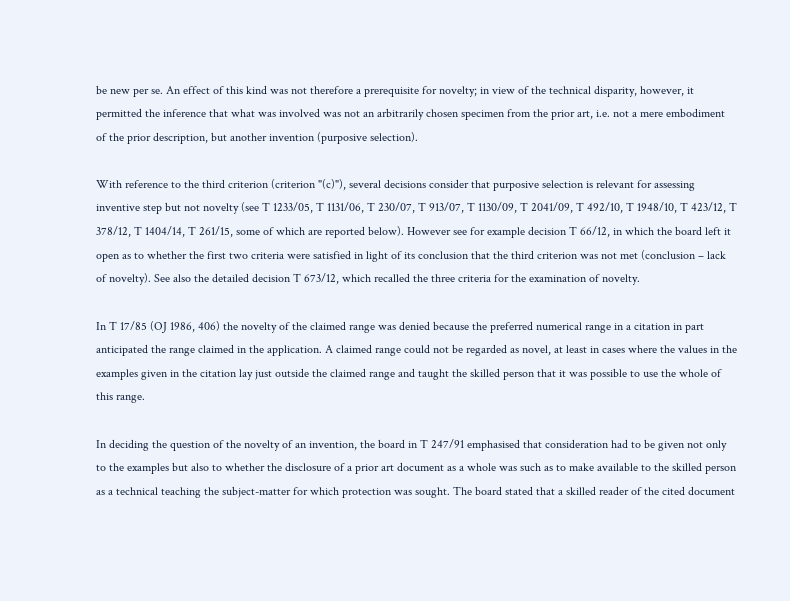be new per se. An effect of this kind was not therefore a prerequisite for novelty; in view of the technical disparity, however, it permitted the inference that what was involved was not an arbitrarily chosen specimen from the prior art, i.e. not a mere embodiment of the prior description, but another invention (purposive selection).

With reference to the third criterion (criterion "(c)"), several decisions consider that purposive selection is relevant for assessing inventive step but not novelty (see T 1233/05, T 1131/06, T 230/07, T 913/07, T 1130/09, T 2041/09, T 492/10, T 1948/10, T 423/12, T 378/12, T 1404/14, T 261/15, some of which are reported below). However see for example decision T 66/12, in which the board left it open as to whether the first two criteria were satisfied in light of its conclusion that the third criterion was not met (conclusion – lack of novelty). See also the detailed decision T 673/12, which recalled the three criteria for the examination of novelty.

In T 17/85 (OJ 1986, 406) the novelty of the claimed range was denied because the preferred numerical range in a citation in part anticipated the range claimed in the application. A claimed range could not be regarded as novel, at least in cases where the values in the examples given in the citation lay just outside the claimed range and taught the skilled person that it was possible to use the whole of this range.

In deciding the question of the novelty of an invention, the board in T 247/91 emphasised that consideration had to be given not only to the examples but also to whether the disclosure of a prior art document as a whole was such as to make available to the skilled person as a technical teaching the subject-matter for which protection was sought. The board stated that a skilled reader of the cited document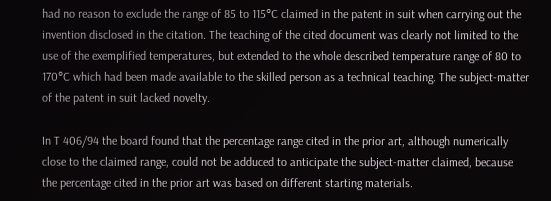had no reason to exclude the range of 85 to 115°C claimed in the patent in suit when carrying out the invention disclosed in the citation. The teaching of the cited document was clearly not limited to the use of the exemplified temperatures, but extended to the whole described temperature range of 80 to 170°C which had been made available to the skilled person as a technical teaching. The subject-matter of the patent in suit lacked novelty.

In T 406/94 the board found that the percentage range cited in the prior art, although numerically close to the claimed range, could not be adduced to anticipate the subject-matter claimed, because the percentage cited in the prior art was based on different starting materials.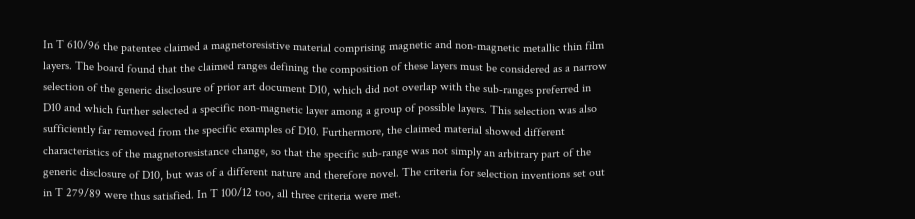In T 610/96 the patentee claimed a magnetoresistive material comprising magnetic and non‑magnetic metallic thin film layers. The board found that the claimed ranges defining the composition of these layers must be considered as a narrow selection of the generic disclosure of prior art document D10, which did not overlap with the sub‑ranges preferred in D10 and which further selected a specific non‑magnetic layer among a group of possible layers. This selection was also sufficiently far removed from the specific examples of D10. Furthermore, the claimed material showed different characteristics of the magnetoresistance change, so that the specific sub‑range was not simply an arbitrary part of the generic disclosure of D10, but was of a different nature and therefore novel. The criteria for selection inventions set out in T 279/89 were thus satisfied. In T 100/12 too, all three criteria were met.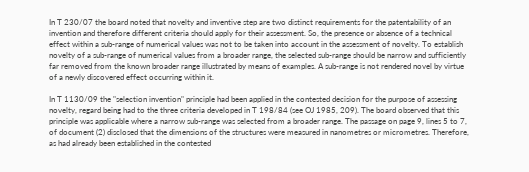In T 230/07 the board noted that novelty and inventive step are two distinct requirements for the patentability of an invention and therefore different criteria should apply for their assessment. So, the presence or absence of a technical effect within a sub-range of numerical values was not to be taken into account in the assessment of novelty. To establish novelty of a sub-range of numerical values from a broader range, the selected sub-range should be narrow and sufficiently far removed from the known broader range illustrated by means of examples. A sub-range is not rendered novel by virtue of a newly discovered effect occurring within it.

In T 1130/09 the "selection invention" principle had been applied in the contested decision for the purpose of assessing novelty, regard being had to the three criteria developed in T 198/84 (see OJ 1985, 209). The board observed that this principle was applicable where a narrow sub-range was selected from a broader range. The passage on page 9, lines 5 to 7, of document (2) disclosed that the dimensions of the structures were measured in nanometres or micrometres. Therefore, as had already been established in the contested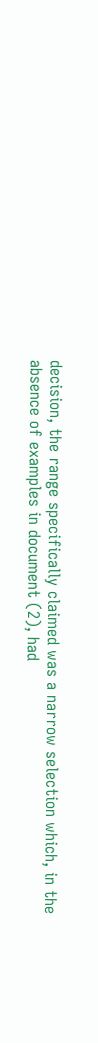decision, the range specifically claimed was a narrow selection which, in the absence of examples in document (2), had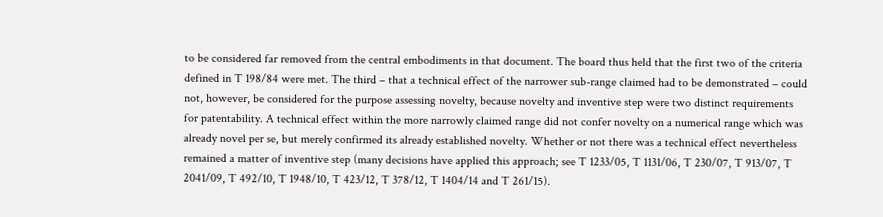to be considered far removed from the central embodiments in that document. The board thus held that the first two of the criteria defined in T 198/84 were met. The third – that a technical effect of the narrower sub-range claimed had to be demonstrated – could not, however, be considered for the purpose assessing novelty, because novelty and inventive step were two distinct requirements for patentability. A technical effect within the more narrowly claimed range did not confer novelty on a numerical range which was already novel per se, but merely confirmed its already established novelty. Whether or not there was a technical effect nevertheless remained a matter of inventive step (many decisions have applied this approach; see T 1233/05, T 1131/06, T 230/07, T 913/07, T 2041/09, T 492/10, T 1948/10, T 423/12, T 378/12, T 1404/14 and T 261/15).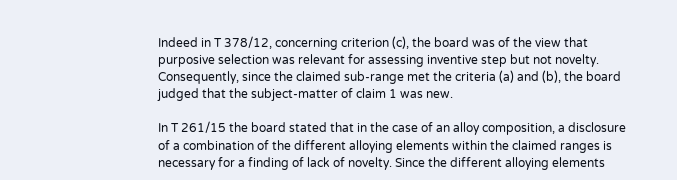Indeed in T 378/12, concerning criterion (c), the board was of the view that purposive selection was relevant for assessing inventive step but not novelty. Consequently, since the claimed sub-range met the criteria (a) and (b), the board judged that the subject-matter of claim 1 was new.

In T 261/15 the board stated that in the case of an alloy composition, a disclosure of a combination of the different alloying elements within the claimed ranges is necessary for a finding of lack of novelty. Since the different alloying elements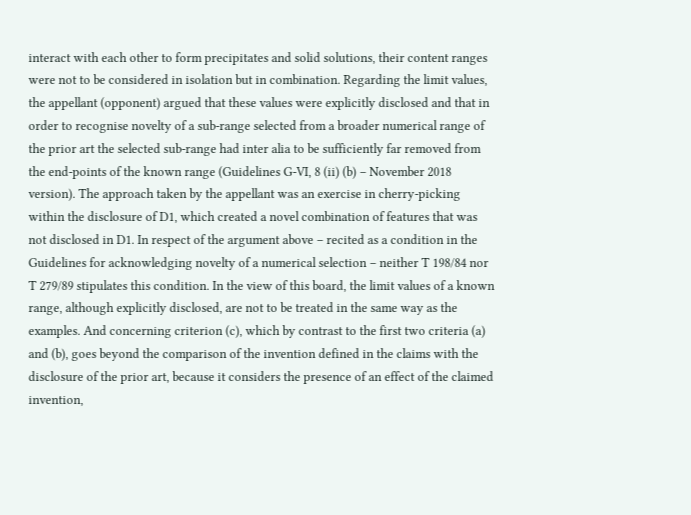interact with each other to form precipitates and solid solutions, their content ranges were not to be considered in isolation but in combination. Regarding the limit values, the appellant (opponent) argued that these values were explicitly disclosed and that in order to recognise novelty of a sub-range selected from a broader numerical range of the prior art the selected sub-range had inter alia to be sufficiently far removed from the end-points of the known range (Guidelines G‑VI, 8 (ii) (b) – November 2018 version). The approach taken by the appellant was an exercise in cherry-picking within the disclosure of D1, which created a novel combination of features that was not disclosed in D1. In respect of the argument above – recited as a condition in the Guidelines for acknowledging novelty of a numerical selection – neither T 198/84 nor T 279/89 stipulates this condition. In the view of this board, the limit values of a known range, although explicitly disclosed, are not to be treated in the same way as the examples. And concerning criterion (c), which by contrast to the first two criteria (a) and (b), goes beyond the comparison of the invention defined in the claims with the disclosure of the prior art, because it considers the presence of an effect of the claimed invention,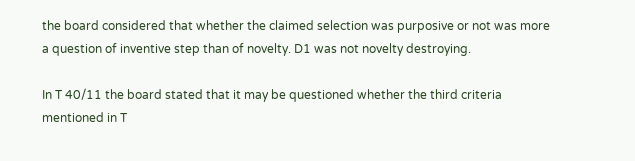the board considered that whether the claimed selection was purposive or not was more a question of inventive step than of novelty. D1 was not novelty destroying.

In T 40/11 the board stated that it may be questioned whether the third criteria mentioned in T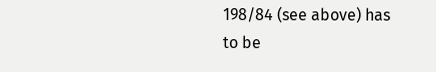198/84 (see above) has to be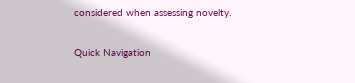considered when assessing novelty.

Quick Navigation